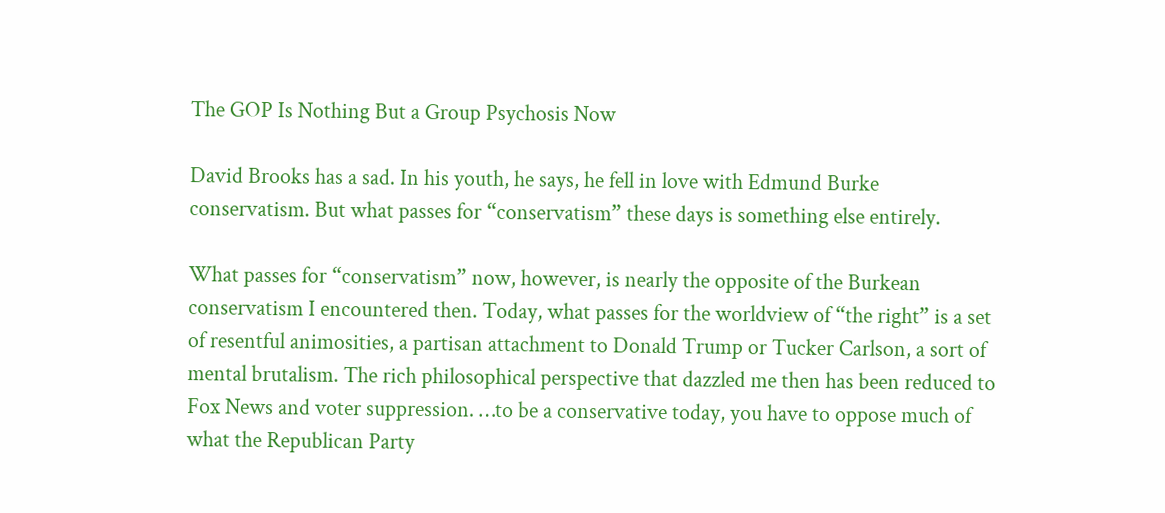The GOP Is Nothing But a Group Psychosis Now

David Brooks has a sad. In his youth, he says, he fell in love with Edmund Burke conservatism. But what passes for “conservatism” these days is something else entirely.

What passes for “conservatism” now, however, is nearly the opposite of the Burkean conservatism I encountered then. Today, what passes for the worldview of “the right” is a set of resentful animosities, a partisan attachment to Donald Trump or Tucker Carlson, a sort of mental brutalism. The rich philosophical perspective that dazzled me then has been reduced to Fox News and voter suppression. …to be a conservative today, you have to oppose much of what the Republican Party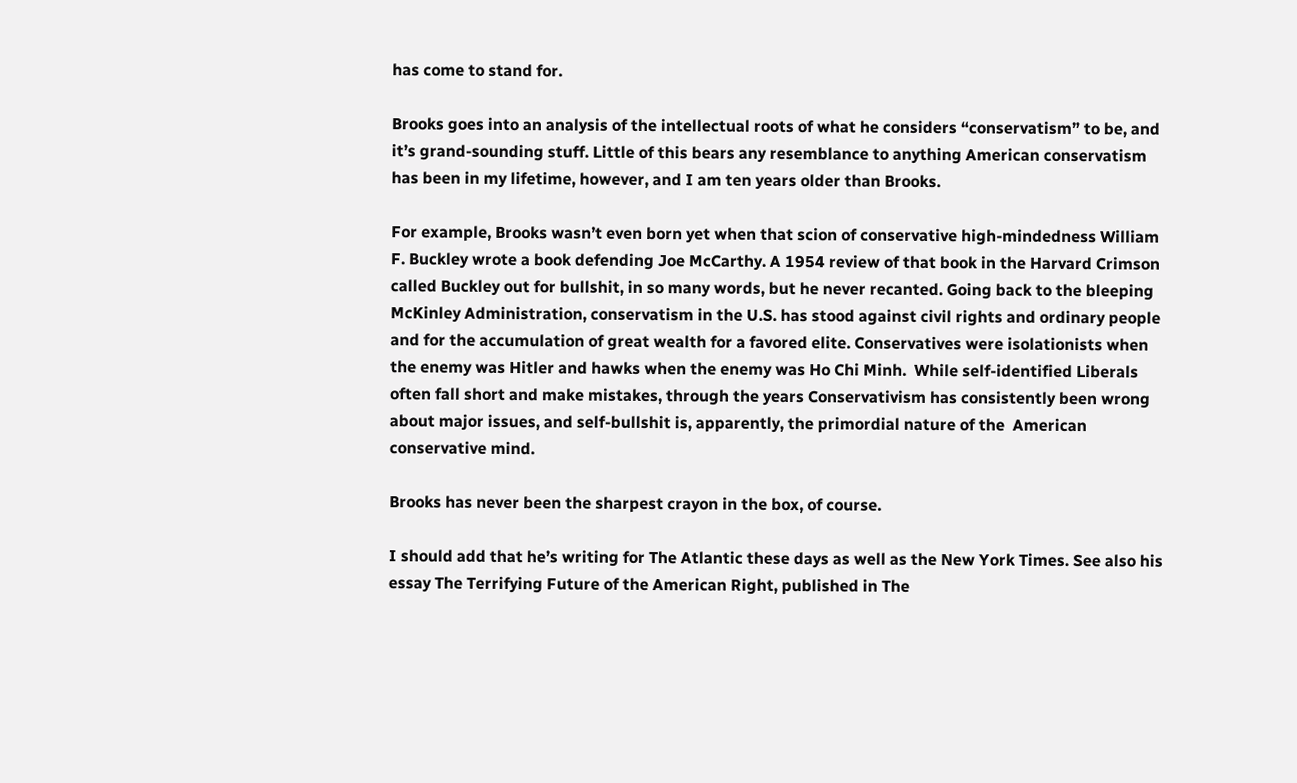has come to stand for.

Brooks goes into an analysis of the intellectual roots of what he considers “conservatism” to be, and it’s grand-sounding stuff. Little of this bears any resemblance to anything American conservatism has been in my lifetime, however, and I am ten years older than Brooks.

For example, Brooks wasn’t even born yet when that scion of conservative high-mindedness William F. Buckley wrote a book defending Joe McCarthy. A 1954 review of that book in the Harvard Crimson called Buckley out for bullshit, in so many words, but he never recanted. Going back to the bleeping McKinley Administration, conservatism in the U.S. has stood against civil rights and ordinary people and for the accumulation of great wealth for a favored elite. Conservatives were isolationists when the enemy was Hitler and hawks when the enemy was Ho Chi Minh.  While self-identified Liberals often fall short and make mistakes, through the years Conservativism has consistently been wrong about major issues, and self-bullshit is, apparently, the primordial nature of the  American conservative mind.

Brooks has never been the sharpest crayon in the box, of course.

I should add that he’s writing for The Atlantic these days as well as the New York Times. See also his essay The Terrifying Future of the American Right, published in The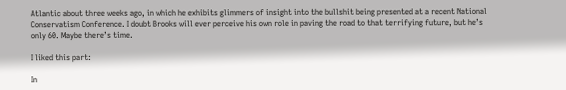Atlantic about three weeks ago, in which he exhibits glimmers of insight into the bullshit being presented at a recent National Conservatism Conference. I doubt Brooks will ever perceive his own role in paving the road to that terrifying future, but he’s only 60. Maybe there’s time.

I liked this part:

In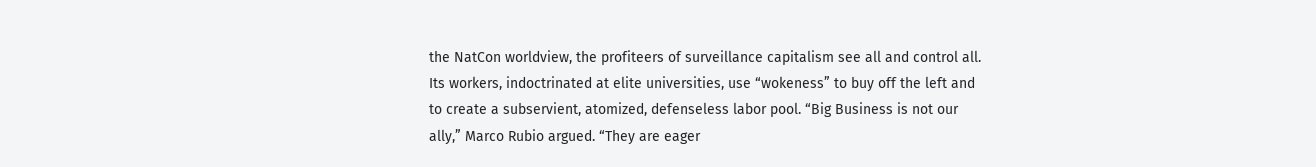the NatCon worldview, the profiteers of surveillance capitalism see all and control all. Its workers, indoctrinated at elite universities, use “wokeness” to buy off the left and to create a subservient, atomized, defenseless labor pool. “Big Business is not our ally,” Marco Rubio argued. “They are eager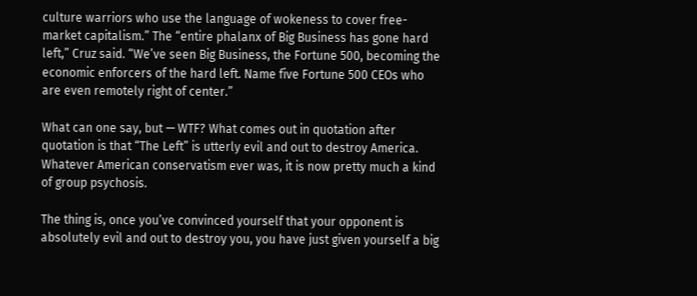culture warriors who use the language of wokeness to cover free-market capitalism.” The “entire phalanx of Big Business has gone hard left,” Cruz said. “We’ve seen Big Business, the Fortune 500, becoming the economic enforcers of the hard left. Name five Fortune 500 CEOs who are even remotely right of center.”

What can one say, but — WTF? What comes out in quotation after quotation is that “The Left” is utterly evil and out to destroy America.  Whatever American conservatism ever was, it is now pretty much a kind of group psychosis.

The thing is, once you’ve convinced yourself that your opponent is absolutely evil and out to destroy you, you have just given yourself a big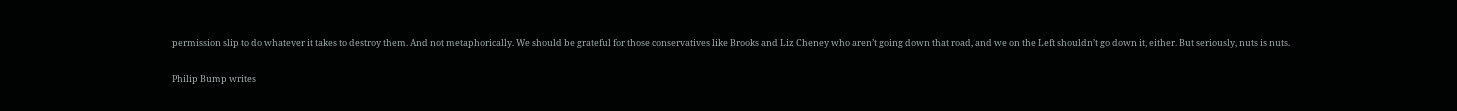permission slip to do whatever it takes to destroy them. And not metaphorically. We should be grateful for those conservatives like Brooks and Liz Cheney who aren’t going down that road, and we on the Left shouldn’t go down it, either. But seriously, nuts is nuts.

Philip Bump writes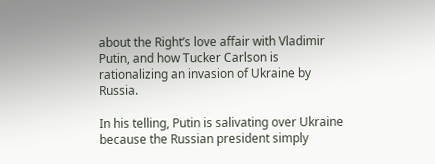about the Right’s love affair with Vladimir Putin, and how Tucker Carlson is rationalizing an invasion of Ukraine by Russia.

In his telling, Putin is salivating over Ukraine because the Russian president simply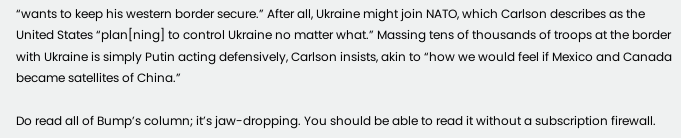“wants to keep his western border secure.” After all, Ukraine might join NATO, which Carlson describes as the United States “plan[ning] to control Ukraine no matter what.” Massing tens of thousands of troops at the border with Ukraine is simply Putin acting defensively, Carlson insists, akin to “how we would feel if Mexico and Canada became satellites of China.”

Do read all of Bump’s column; it’s jaw-dropping. You should be able to read it without a subscription firewall.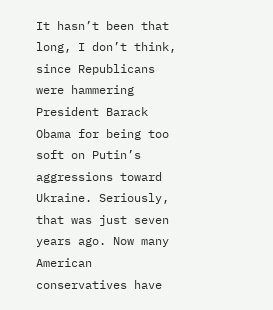It hasn’t been that long, I don’t think, since Republicans were hammering President Barack Obama for being too soft on Putin’s aggressions toward Ukraine. Seriously, that was just seven years ago. Now many American conservatives have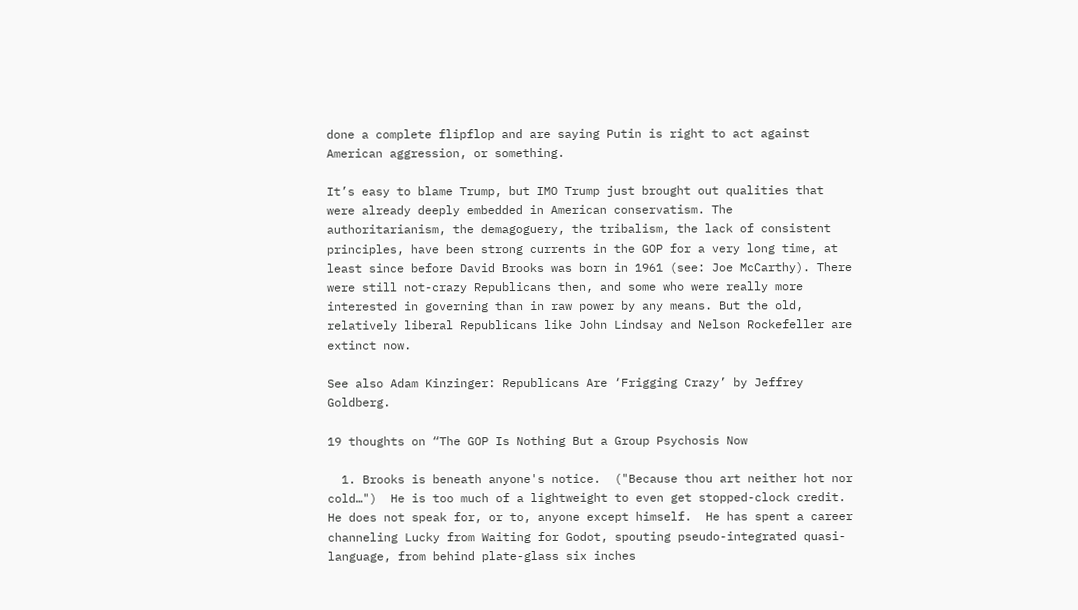done a complete flipflop and are saying Putin is right to act against American aggression, or something.

It’s easy to blame Trump, but IMO Trump just brought out qualities that were already deeply embedded in American conservatism. The authoritarianism, the demagoguery, the tribalism, the lack of consistent principles, have been strong currents in the GOP for a very long time, at least since before David Brooks was born in 1961 (see: Joe McCarthy). There were still not-crazy Republicans then, and some who were really more interested in governing than in raw power by any means. But the old, relatively liberal Republicans like John Lindsay and Nelson Rockefeller are extinct now.

See also Adam Kinzinger: Republicans Are ‘Frigging Crazy’ by Jeffrey Goldberg.

19 thoughts on “The GOP Is Nothing But a Group Psychosis Now

  1. Brooks is beneath anyone's notice.  ("Because thou art neither hot nor cold…")  He is too much of a lightweight to even get stopped-clock credit.  He does not speak for, or to, anyone except himself.  He has spent a career channeling Lucky from Waiting for Godot, spouting pseudo-integrated quasi-language, from behind plate-glass six inches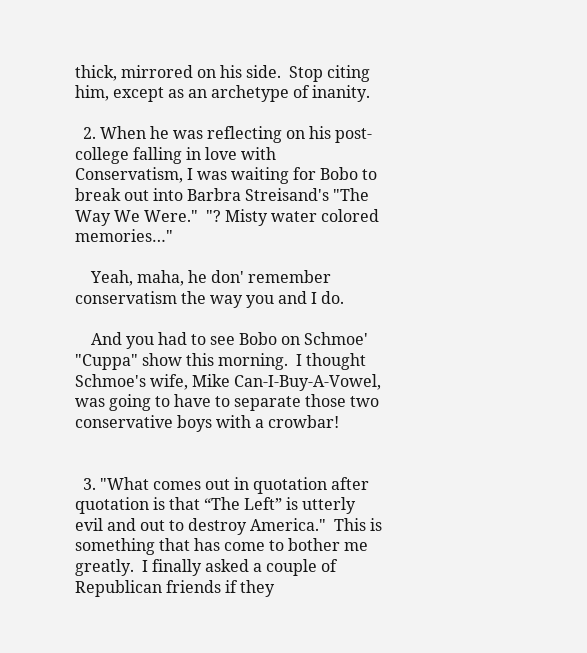thick, mirrored on his side.  Stop citing him, except as an archetype of inanity.

  2. When he was reflecting on his post-college falling in love with Conservatism, I was waiting for Bobo to break out into Barbra Streisand's "The Way We Were."  "? Misty water colored memories…"

    Yeah, maha, he don' remember conservatism the way you and I do.

    And you had to see Bobo on Schmoe' "Cuppa" show this morning.  I thought Schmoe's wife, Mike Can-I-Buy-A-Vowel, was going to have to separate those two conservative boys with a crowbar!


  3. "What comes out in quotation after quotation is that “The Left” is utterly evil and out to destroy America."  This is something that has come to bother me greatly.  I finally asked a couple of Republican friends if they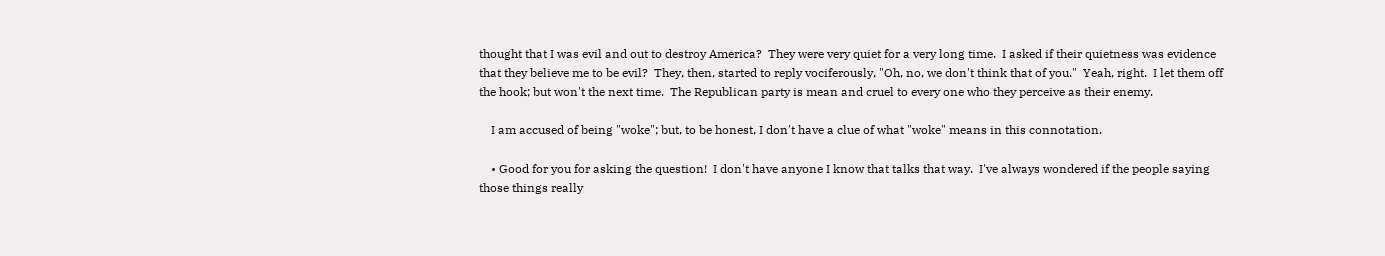thought that I was evil and out to destroy America?  They were very quiet for a very long time.  I asked if their quietness was evidence that they believe me to be evil?  They, then, started to reply vociferously, "Oh, no, we don't think that of you."  Yeah, right.  I let them off the hook; but won't the next time.  The Republican party is mean and cruel to every one who they perceive as their enemy.

    I am accused of being "woke"; but, to be honest, I don't have a clue of what "woke" means in this connotation.

    • Good for you for asking the question!  I don't have anyone I know that talks that way.  I've always wondered if the people saying those things really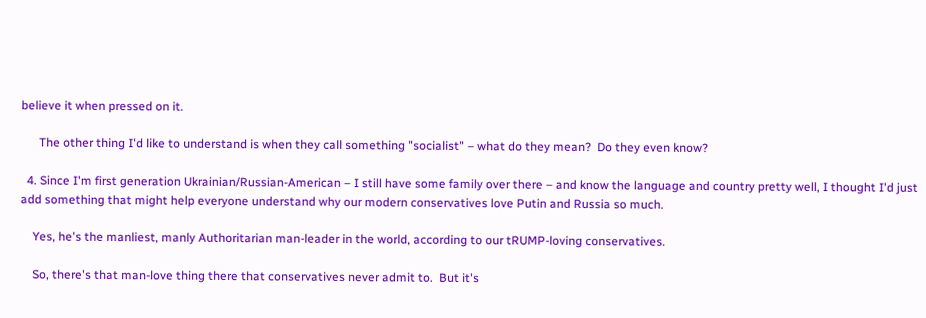believe it when pressed on it.

      The other thing I'd like to understand is when they call something "socialist" – what do they mean?  Do they even know?

  4. Since I'm first generation Ukrainian/Russian-American – I still have some family over there – and know the language and country pretty well, I thought I'd just add something that might help everyone understand why our modern conservatives love Putin and Russia so much.

    Yes, he's the manliest, manly Authoritarian man-leader in the world, according to our tRUMP-loving conservatives.

    So, there's that man-love thing there that conservatives never admit to.  But it's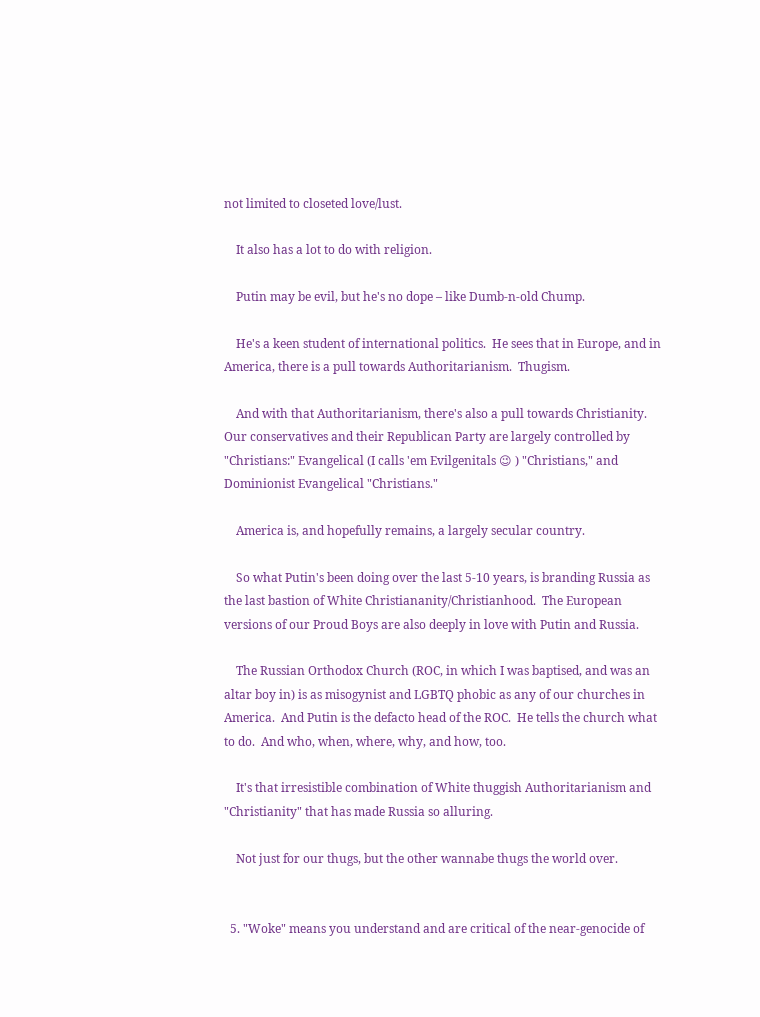not limited to closeted love/lust.

    It also has a lot to do with religion.

    Putin may be evil, but he's no dope – like Dumb-n-old Chump.

    He's a keen student of international politics.  He sees that in Europe, and in America, there is a pull towards Authoritarianism.  Thugism.

    And with that Authoritarianism, there's also a pull towards Christianity.  Our conservatives and their Republican Party are largely controlled by "Christians:" Evangelical (I calls 'em Evilgenitals 😉 ) "Christians," and Dominionist Evangelical "Christians."

    America is, and hopefully remains, a largely secular country.

    So what Putin's been doing over the last 5-10 years, is branding Russia as the last bastion of White Christiananity/Christianhood.  The European versions of our Proud Boys are also deeply in love with Putin and Russia.

    The Russian Orthodox Church (ROC, in which I was baptised, and was an altar boy in) is as misogynist and LGBTQ phobic as any of our churches in America.  And Putin is the defacto head of the ROC.  He tells the church what to do.  And who, when, where, why, and how, too.

    It's that irresistible combination of White thuggish Authoritarianism and "Christianity" that has made Russia so alluring.

    Not just for our thugs, but the other wannabe thugs the world over.


  5. "Woke" means you understand and are critical of the near-genocide of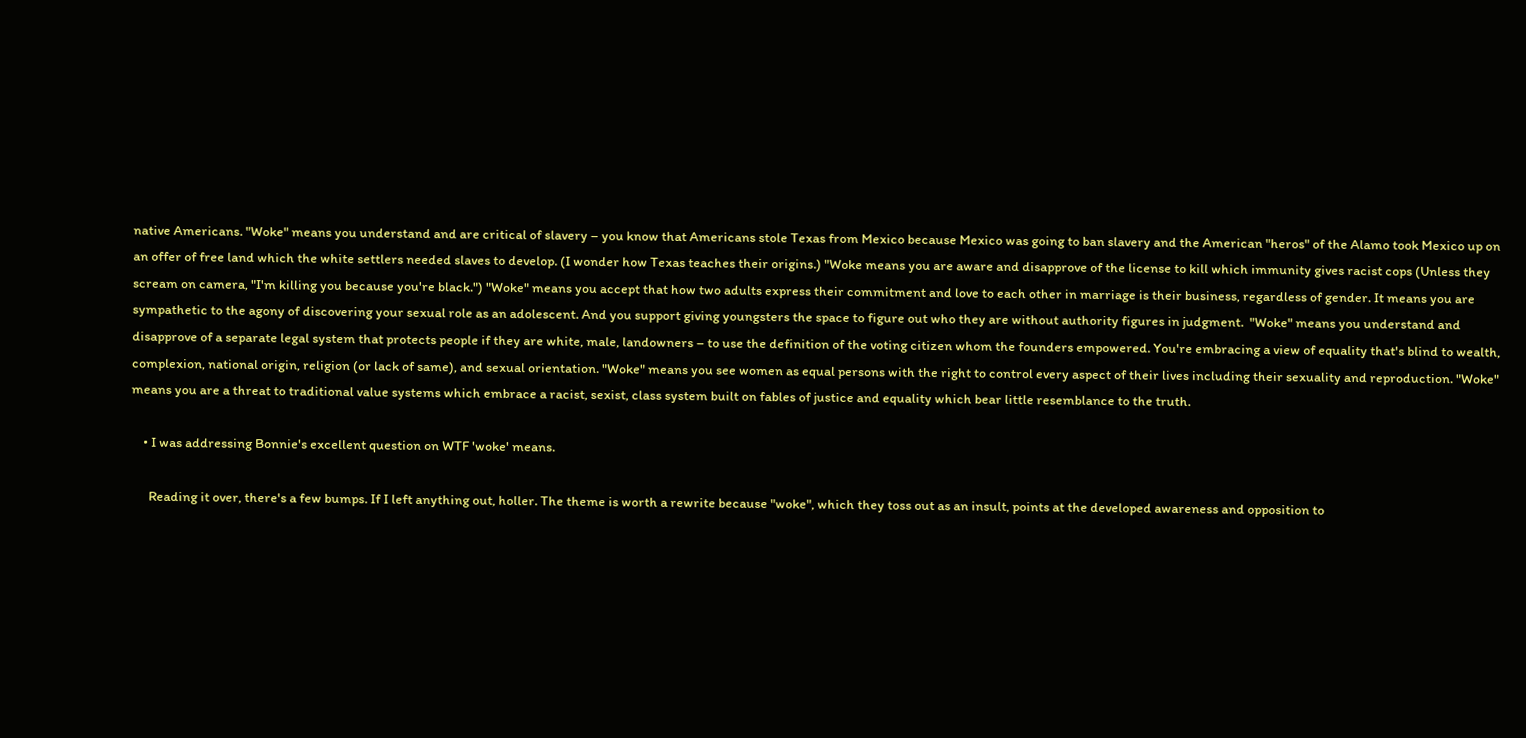native Americans. "Woke" means you understand and are critical of slavery – you know that Americans stole Texas from Mexico because Mexico was going to ban slavery and the American "heros" of the Alamo took Mexico up on an offer of free land which the white settlers needed slaves to develop. (I wonder how Texas teaches their origins.) "Woke means you are aware and disapprove of the license to kill which immunity gives racist cops (Unless they scream on camera, "I'm killing you because you're black.") "Woke" means you accept that how two adults express their commitment and love to each other in marriage is their business, regardless of gender. It means you are sympathetic to the agony of discovering your sexual role as an adolescent. And you support giving youngsters the space to figure out who they are without authority figures in judgment.  "Woke" means you understand and disapprove of a separate legal system that protects people if they are white, male, landowners – to use the definition of the voting citizen whom the founders empowered. You're embracing a view of equality that's blind to wealth, complexion, national origin, religion (or lack of same), and sexual orientation. "Woke" means you see women as equal persons with the right to control every aspect of their lives including their sexuality and reproduction. "Woke" means you are a threat to traditional value systems which embrace a racist, sexist, class system built on fables of justice and equality which bear little resemblance to the truth.

    • I was addressing Bonnie's excellent question on WTF 'woke' means.

      Reading it over, there's a few bumps. If I left anything out, holler. The theme is worth a rewrite because "woke", which they toss out as an insult, points at the developed awareness and opposition to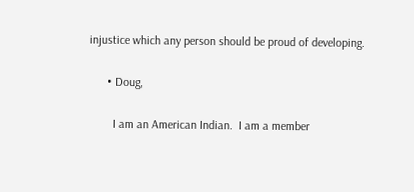injustice which any person should be proud of developing.

      • Doug,

        I am an American Indian.  I am a member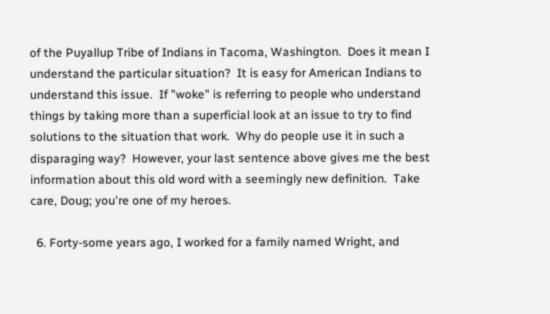of the Puyallup Tribe of Indians in Tacoma, Washington.  Does it mean I understand the particular situation?  It is easy for American Indians to understand this issue.  If "woke" is referring to people who understand things by taking more than a superficial look at an issue to try to find solutions to the situation that work.  Why do people use it in such a disparaging way?  However, your last sentence above gives me the best information about this old word with a seemingly new definition.  Take care, Doug; you're one of my heroes.

  6. Forty-some years ago, I worked for a family named Wright, and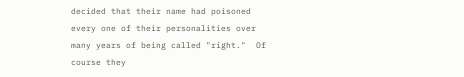decided that their name had poisoned every one of their personalities over many years of being called "right."  Of course they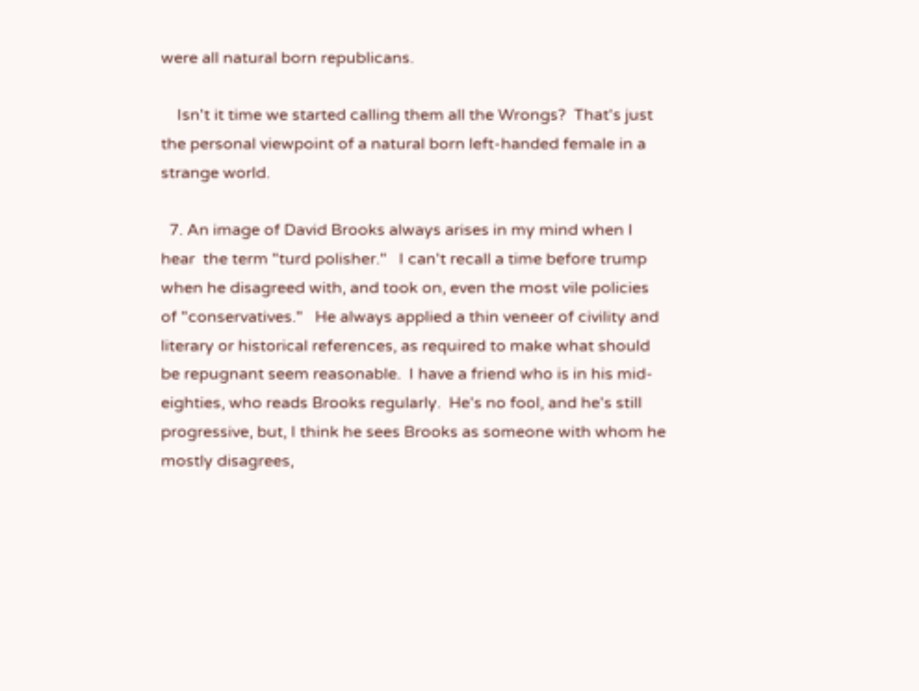were all natural born republicans.

    Isn't it time we started calling them all the Wrongs?  That's just the personal viewpoint of a natural born left-handed female in a strange world.

  7. An image of David Brooks always arises in my mind when I hear  the term "turd polisher."   I can't recall a time before trump when he disagreed with, and took on, even the most vile policies of "conservatives."   He always applied a thin veneer of civility and literary or historical references, as required to make what should be repugnant seem reasonable.  I have a friend who is in his mid-eighties, who reads Brooks regularly.  He's no fool, and he's still progressive, but, I think he sees Brooks as someone with whom he mostly disagrees,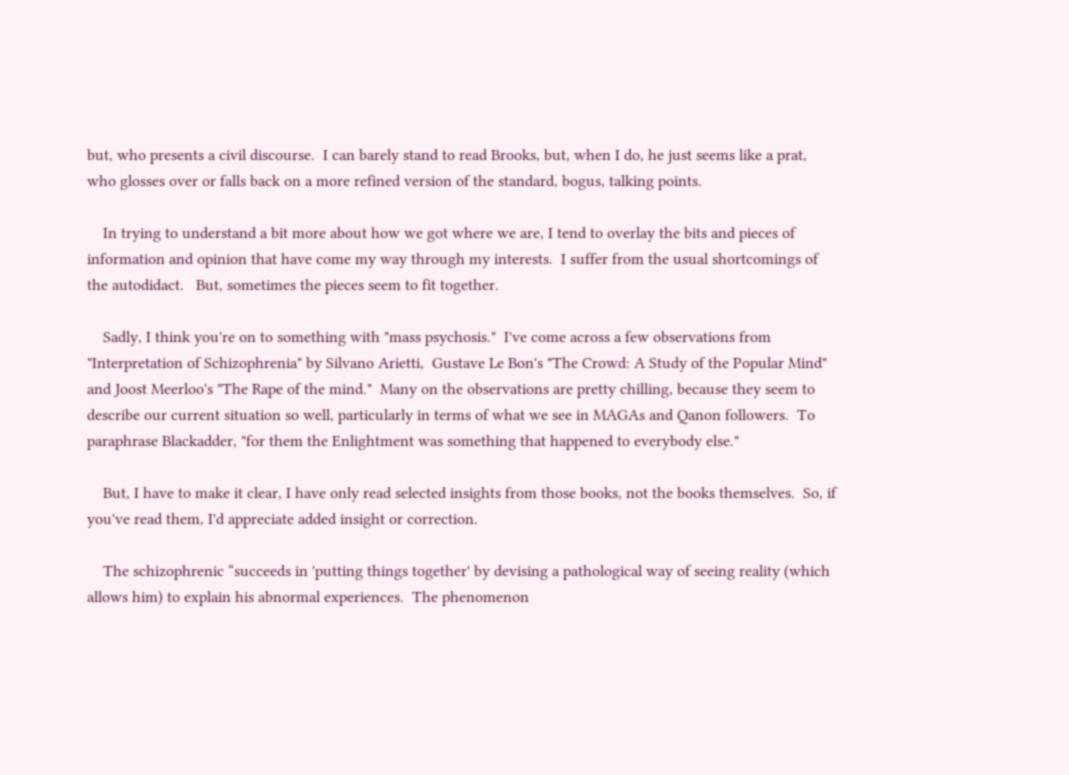but, who presents a civil discourse.  I can barely stand to read Brooks, but, when I do, he just seems like a prat, who glosses over or falls back on a more refined version of the standard, bogus, talking points.

    In trying to understand a bit more about how we got where we are, I tend to overlay the bits and pieces of information and opinion that have come my way through my interests.  I suffer from the usual shortcomings of the autodidact.   But, sometimes the pieces seem to fit together.

    Sadly, I think you're on to something with "mass psychosis."  I've come across a few observations from "Interpretation of Schizophrenia" by Silvano Arietti,  Gustave Le Bon's "The Crowd: A Study of the Popular Mind" and Joost Meerloo's "The Rape of the mind."  Many on the observations are pretty chilling, because they seem to describe our current situation so well, particularly in terms of what we see in MAGAs and Qanon followers.  To paraphrase Blackadder, "for them the Enlightment was something that happened to everybody else."

    But, I have to make it clear, I have only read selected insights from those books, not the books themselves.  So, if you've read them, I'd appreciate added insight or correction.

    The schizophrenic “succeeds in 'putting things together' by devising a pathological way of seeing reality (which allows him) to explain his abnormal experiences.  The phenomenon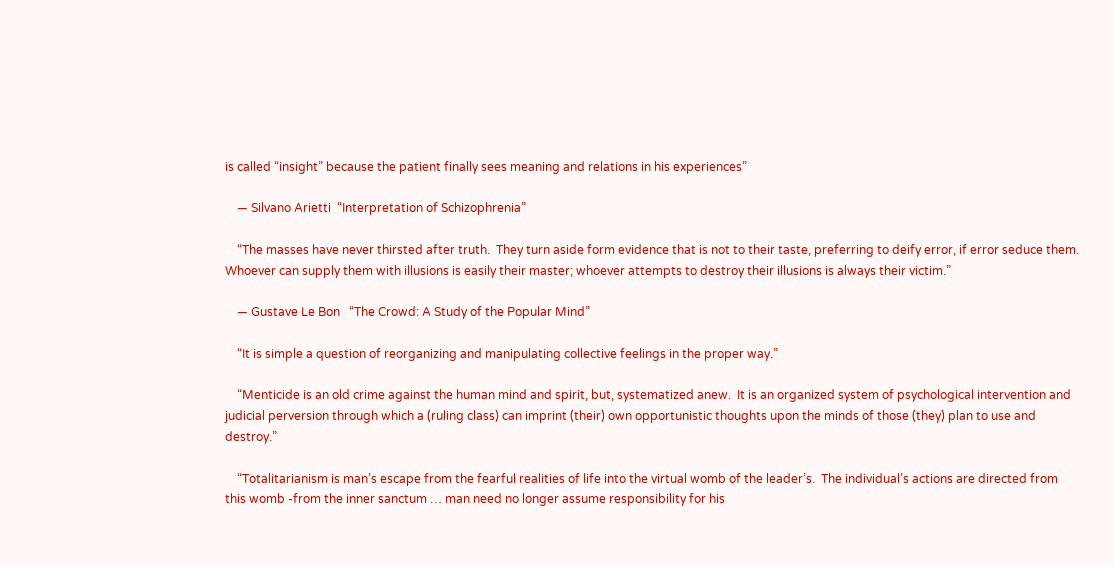is called “insight” because the patient finally sees meaning and relations in his experiences”

    — Silvano Arietti  “Interpretation of Schizophrenia”

    “The masses have never thirsted after truth.  They turn aside form evidence that is not to their taste, preferring to deify error, if error seduce them.  Whoever can supply them with illusions is easily their master; whoever attempts to destroy their illusions is always their victim.”

    — Gustave Le Bon   “The Crowd: A Study of the Popular Mind”

    “It is simple a question of reorganizing and manipulating collective feelings in the proper way.”

    “Menticide is an old crime against the human mind and spirit, but, systematized anew.  It is an organized system of psychological intervention and judicial perversion through which a (ruling class) can imprint (their) own opportunistic thoughts upon the minds of those (they) plan to use and destroy.”

    “Totalitarianism is man’s escape from the fearful realities of life into the virtual womb of the leader’s.  The individual’s actions are directed from this womb -from the inner sanctum … man need no longer assume responsibility for his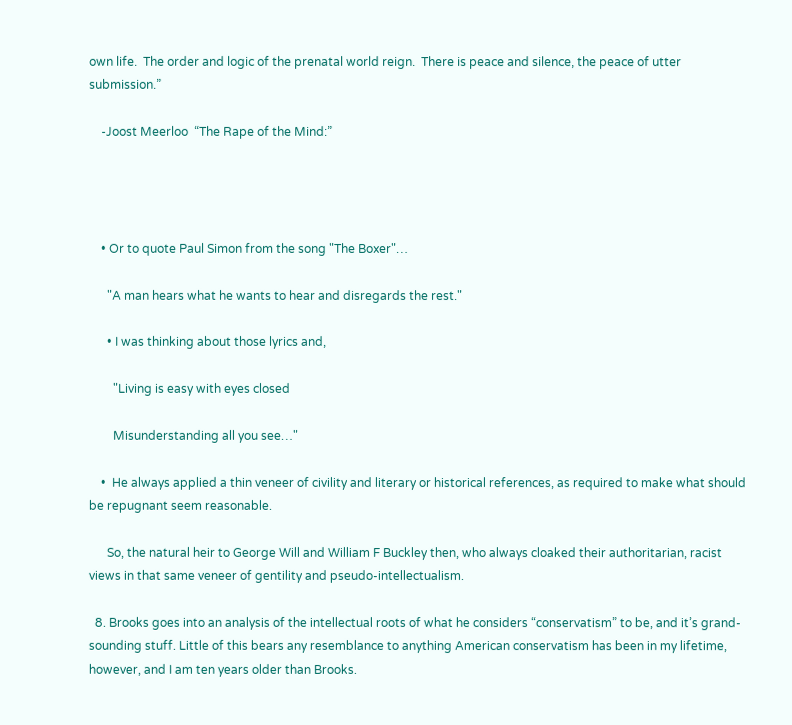own life.  The order and logic of the prenatal world reign.  There is peace and silence, the peace of utter submission.”

    -Joost Meerloo  “The Rape of the Mind:”




    • Or to quote Paul Simon from the song "The Boxer"…

      "A man hears what he wants to hear and disregards the rest."

      • I was thinking about those lyrics and,

        "Living is easy with eyes closed

        Misunderstanding all you see…"

    •  He always applied a thin veneer of civility and literary or historical references, as required to make what should be repugnant seem reasonable.

      So, the natural heir to George Will and William F Buckley then, who always cloaked their authoritarian, racist views in that same veneer of gentility and pseudo-intellectualism.

  8. Brooks goes into an analysis of the intellectual roots of what he considers “conservatism” to be, and it’s grand-sounding stuff. Little of this bears any resemblance to anything American conservatism has been in my lifetime, however, and I am ten years older than Brooks.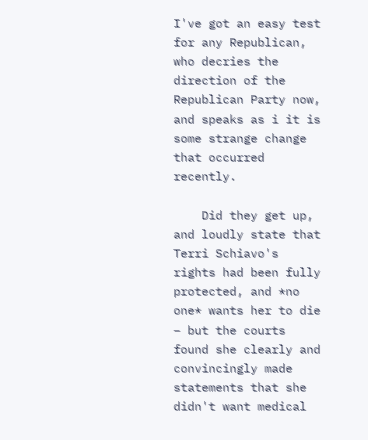I've got an easy test for any Republican, who decries the direction of the Republican Party now, and speaks as i it is some strange change that occurred recently.

    Did they get up, and loudly state that Terri Schiavo's rights had been fully protected, and *no one* wants her to die – but the courts found she clearly and convincingly made statements that she didn't want medical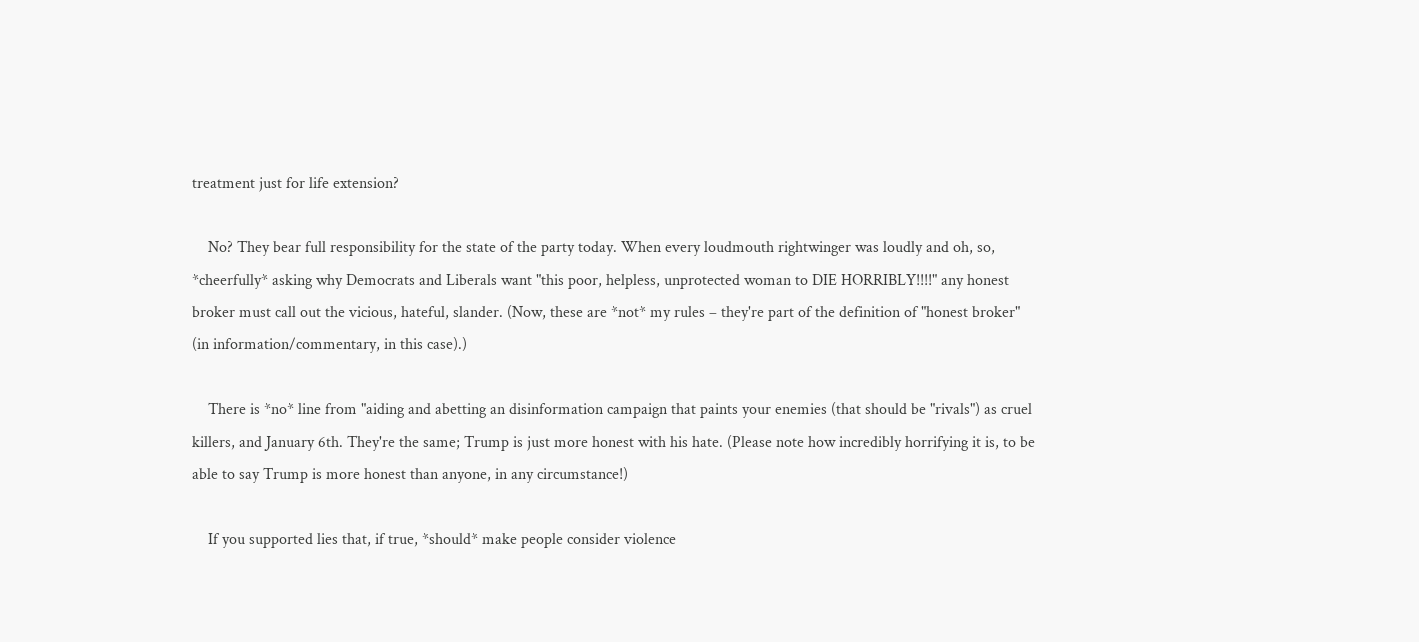treatment just for life extension?

    No? They bear full responsibility for the state of the party today. When every loudmouth rightwinger was loudly and oh, so, *cheerfully* asking why Democrats and Liberals want "this poor, helpless, unprotected woman to DIE HORRIBLY!!!!" any honest broker must call out the vicious, hateful, slander. (Now, these are *not* my rules – they're part of the definition of "honest broker" (in information/commentary, in this case).)

    There is *no* line from "aiding and abetting an disinformation campaign that paints your enemies (that should be "rivals") as cruel killers, and January 6th. They're the same; Trump is just more honest with his hate. (Please note how incredibly horrifying it is, to be able to say Trump is more honest than anyone, in any circumstance!)

    If you supported lies that, if true, *should* make people consider violence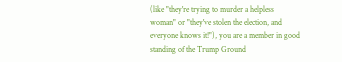(like "they're trying to murder a helpless woman" or "they've stolen the election, and everyone knows it!"), you are a member in good standing of the Trump Ground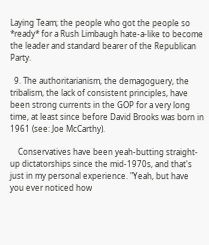Laying Team; the people who got the people so *ready* for a Rush Limbaugh hate-a-like to become the leader and standard bearer of the Republican Party.

  9. The authoritarianism, the demagoguery, the tribalism, the lack of consistent principles, have been strong currents in the GOP for a very long time, at least since before David Brooks was born in 1961 (see: Joe McCarthy).

    Conservatives have been yeah-butting straight-up dictatorships since the mid-1970s, and that's just in my personal experience. "Yeah, but have you ever noticed how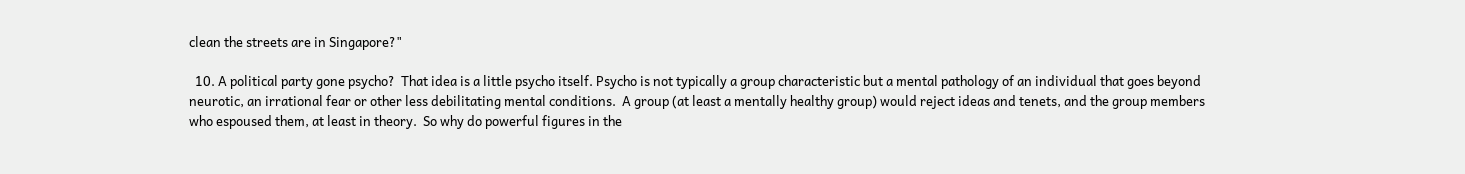clean the streets are in Singapore?"

  10. A political party gone psycho?  That idea is a little psycho itself. Psycho is not typically a group characteristic but a mental pathology of an individual that goes beyond neurotic, an irrational fear or other less debilitating mental conditions.  A group (at least a mentally healthy group) would reject ideas and tenets, and the group members who espoused them, at least in theory.  So why do powerful figures in the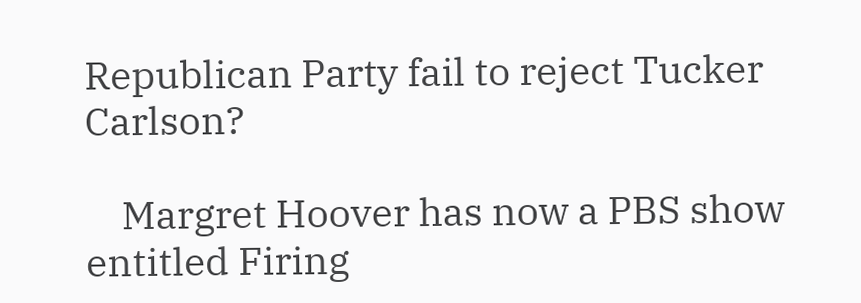Republican Party fail to reject Tucker Carlson?

    Margret Hoover has now a PBS show entitled Firing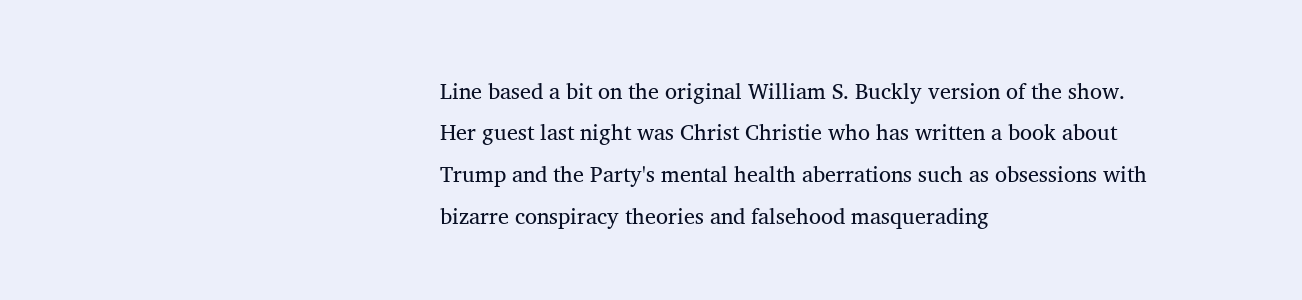Line based a bit on the original William S. Buckly version of the show.  Her guest last night was Christ Christie who has written a book about Trump and the Party's mental health aberrations such as obsessions with bizarre conspiracy theories and falsehood masquerading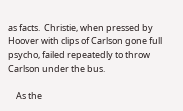as facts.  Christie, when pressed by Hoover with clips of Carlson gone full psycho, failed repeatedly to throw Carlson under the bus.

    As the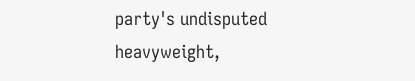party's undisputed heavyweight,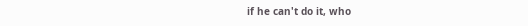if he can't do it, who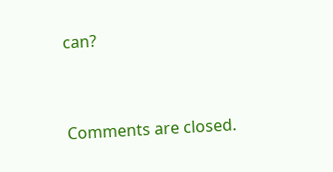can?


Comments are closed.